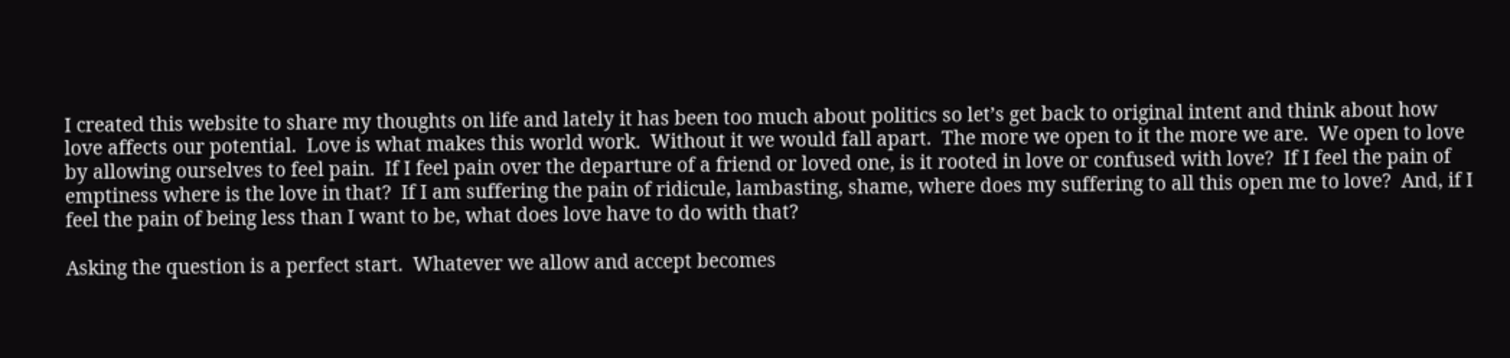I created this website to share my thoughts on life and lately it has been too much about politics so let’s get back to original intent and think about how love affects our potential.  Love is what makes this world work.  Without it we would fall apart.  The more we open to it the more we are.  We open to love by allowing ourselves to feel pain.  If I feel pain over the departure of a friend or loved one, is it rooted in love or confused with love?  If I feel the pain of emptiness where is the love in that?  If I am suffering the pain of ridicule, lambasting, shame, where does my suffering to all this open me to love?  And, if I feel the pain of being less than I want to be, what does love have to do with that?

Asking the question is a perfect start.  Whatever we allow and accept becomes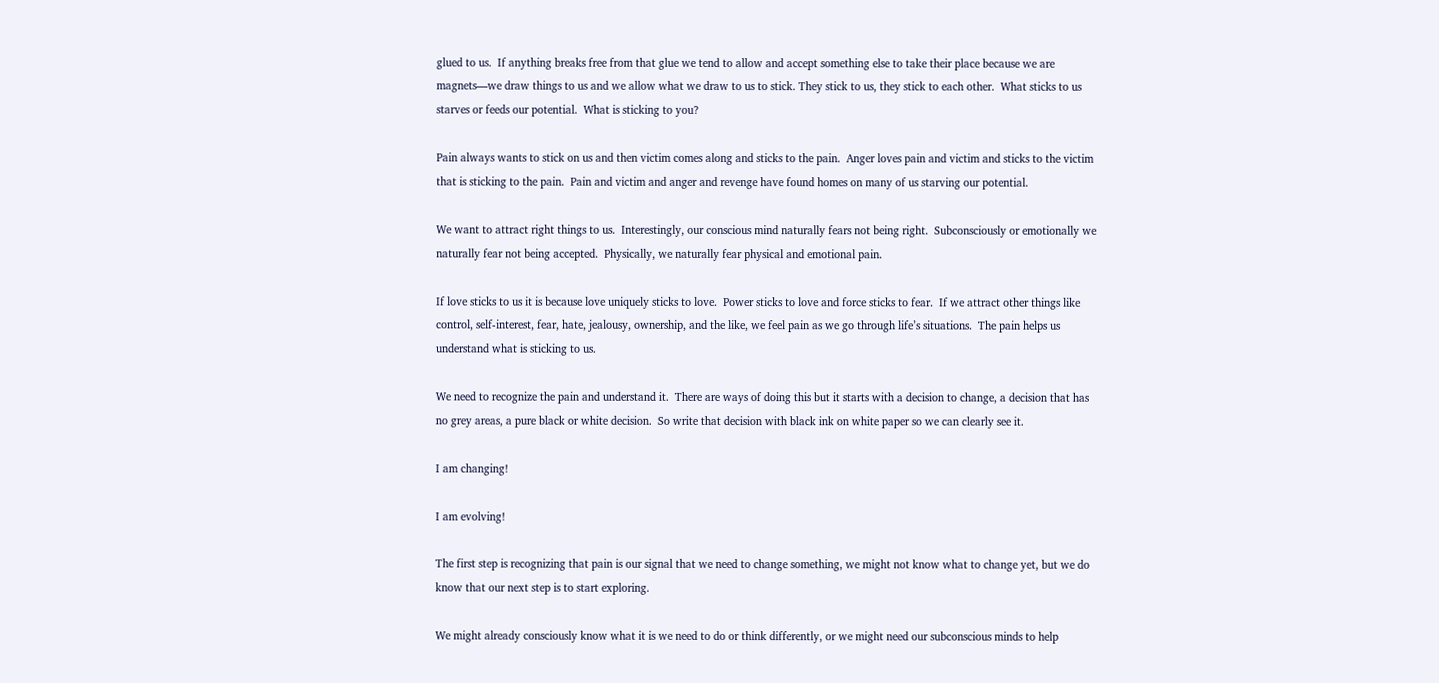glued to us.  If anything breaks free from that glue we tend to allow and accept something else to take their place because we are magnets—we draw things to us and we allow what we draw to us to stick. They stick to us, they stick to each other.  What sticks to us starves or feeds our potential.  What is sticking to you?

Pain always wants to stick on us and then victim comes along and sticks to the pain.  Anger loves pain and victim and sticks to the victim that is sticking to the pain.  Pain and victim and anger and revenge have found homes on many of us starving our potential.

We want to attract right things to us.  Interestingly, our conscious mind naturally fears not being right.  Subconsciously or emotionally we naturally fear not being accepted.  Physically, we naturally fear physical and emotional pain.

If love sticks to us it is because love uniquely sticks to love.  Power sticks to love and force sticks to fear.  If we attract other things like control, self-interest, fear, hate, jealousy, ownership, and the like, we feel pain as we go through life’s situations.  The pain helps us understand what is sticking to us.

We need to recognize the pain and understand it.  There are ways of doing this but it starts with a decision to change, a decision that has no grey areas, a pure black or white decision.  So write that decision with black ink on white paper so we can clearly see it.

I am changing!

I am evolving!

The first step is recognizing that pain is our signal that we need to change something, we might not know what to change yet, but we do know that our next step is to start exploring.

We might already consciously know what it is we need to do or think differently, or we might need our subconscious minds to help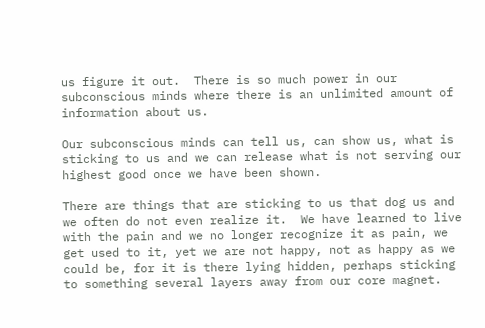us figure it out.  There is so much power in our subconscious minds where there is an unlimited amount of information about us.

Our subconscious minds can tell us, can show us, what is sticking to us and we can release what is not serving our highest good once we have been shown.

There are things that are sticking to us that dog us and we often do not even realize it.  We have learned to live with the pain and we no longer recognize it as pain, we get used to it, yet we are not happy, not as happy as we could be, for it is there lying hidden, perhaps sticking to something several layers away from our core magnet.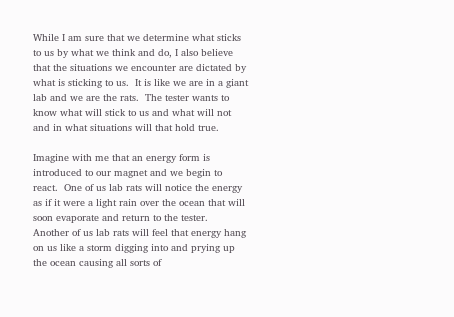While I am sure that we determine what sticks to us by what we think and do, I also believe that the situations we encounter are dictated by what is sticking to us.  It is like we are in a giant lab and we are the rats.  The tester wants to know what will stick to us and what will not and in what situations will that hold true.

Imagine with me that an energy form is introduced to our magnet and we begin to react.  One of us lab rats will notice the energy as if it were a light rain over the ocean that will soon evaporate and return to the tester.  Another of us lab rats will feel that energy hang on us like a storm digging into and prying up the ocean causing all sorts of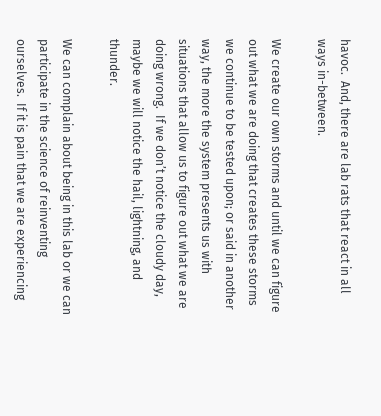havoc.  And, there are lab rats that react in all ways in-between.

We create our own storms and until we can figure out what we are doing that creates these storms we continue to be tested upon; or said in another way, the more the system presents us with situations that allow us to figure out what we are doing wrong.  If we don’t notice the cloudy day, maybe we will notice the hail, lightning, and thunder.

We can complain about being in this lab or we can participate in the science of reinventing ourselves.  If it is pain that we are experiencing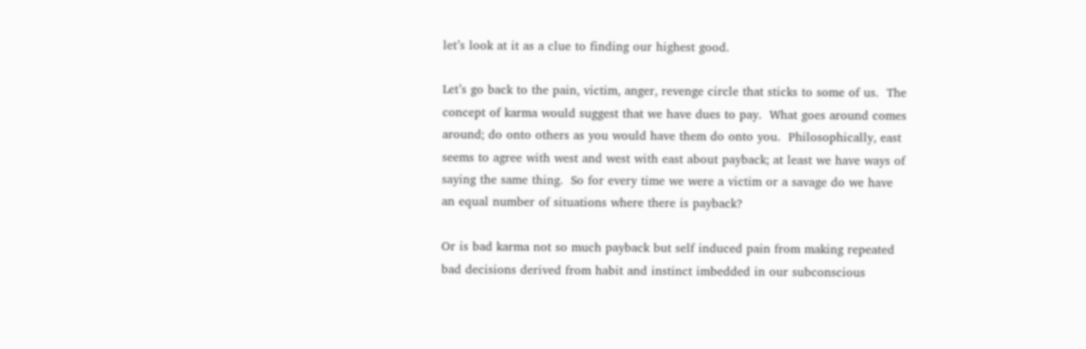let’s look at it as a clue to finding our highest good.

Let’s go back to the pain, victim, anger, revenge circle that sticks to some of us.  The concept of karma would suggest that we have dues to pay.  What goes around comes around; do onto others as you would have them do onto you.  Philosophically, east seems to agree with west and west with east about payback; at least we have ways of saying the same thing.  So for every time we were a victim or a savage do we have an equal number of situations where there is payback?

Or is bad karma not so much payback but self induced pain from making repeated bad decisions derived from habit and instinct imbedded in our subconscious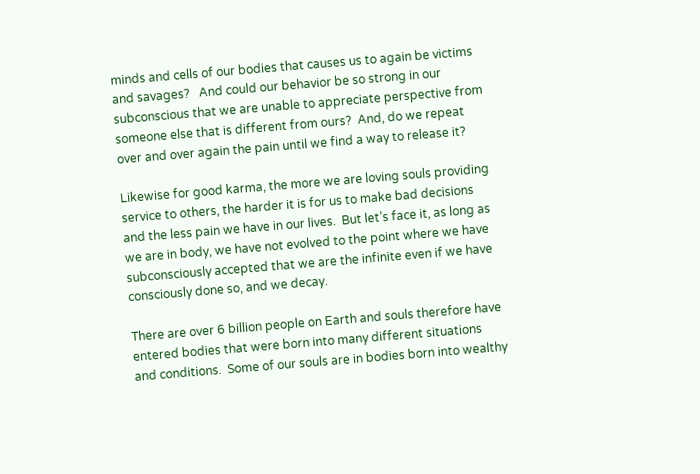minds and cells of our bodies that causes us to again be victims and savages?   And could our behavior be so strong in our subconscious that we are unable to appreciate perspective from someone else that is different from ours?  And, do we repeat over and over again the pain until we find a way to release it?

Likewise for good karma, the more we are loving souls providing service to others, the harder it is for us to make bad decisions and the less pain we have in our lives.  But let’s face it, as long as we are in body, we have not evolved to the point where we have subconsciously accepted that we are the infinite even if we have consciously done so, and we decay.

There are over 6 billion people on Earth and souls therefore have entered bodies that were born into many different situations and conditions.  Some of our souls are in bodies born into wealthy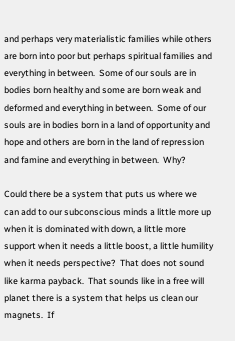and perhaps very materialistic families while others are born into poor but perhaps spiritual families and everything in between.  Some of our souls are in bodies born healthy and some are born weak and deformed and everything in between.  Some of our souls are in bodies born in a land of opportunity and hope and others are born in the land of repression and famine and everything in between.  Why?

Could there be a system that puts us where we can add to our subconscious minds a little more up when it is dominated with down, a little more support when it needs a little boost, a little humility when it needs perspective?  That does not sound like karma payback.  That sounds like in a free will planet there is a system that helps us clean our magnets.  If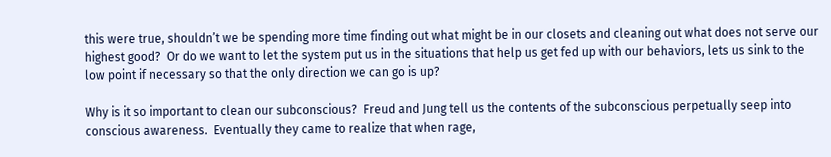this were true, shouldn’t we be spending more time finding out what might be in our closets and cleaning out what does not serve our highest good?  Or do we want to let the system put us in the situations that help us get fed up with our behaviors, lets us sink to the low point if necessary so that the only direction we can go is up?

Why is it so important to clean our subconscious?  Freud and Jung tell us the contents of the subconscious perpetually seep into conscious awareness.  Eventually they came to realize that when rage,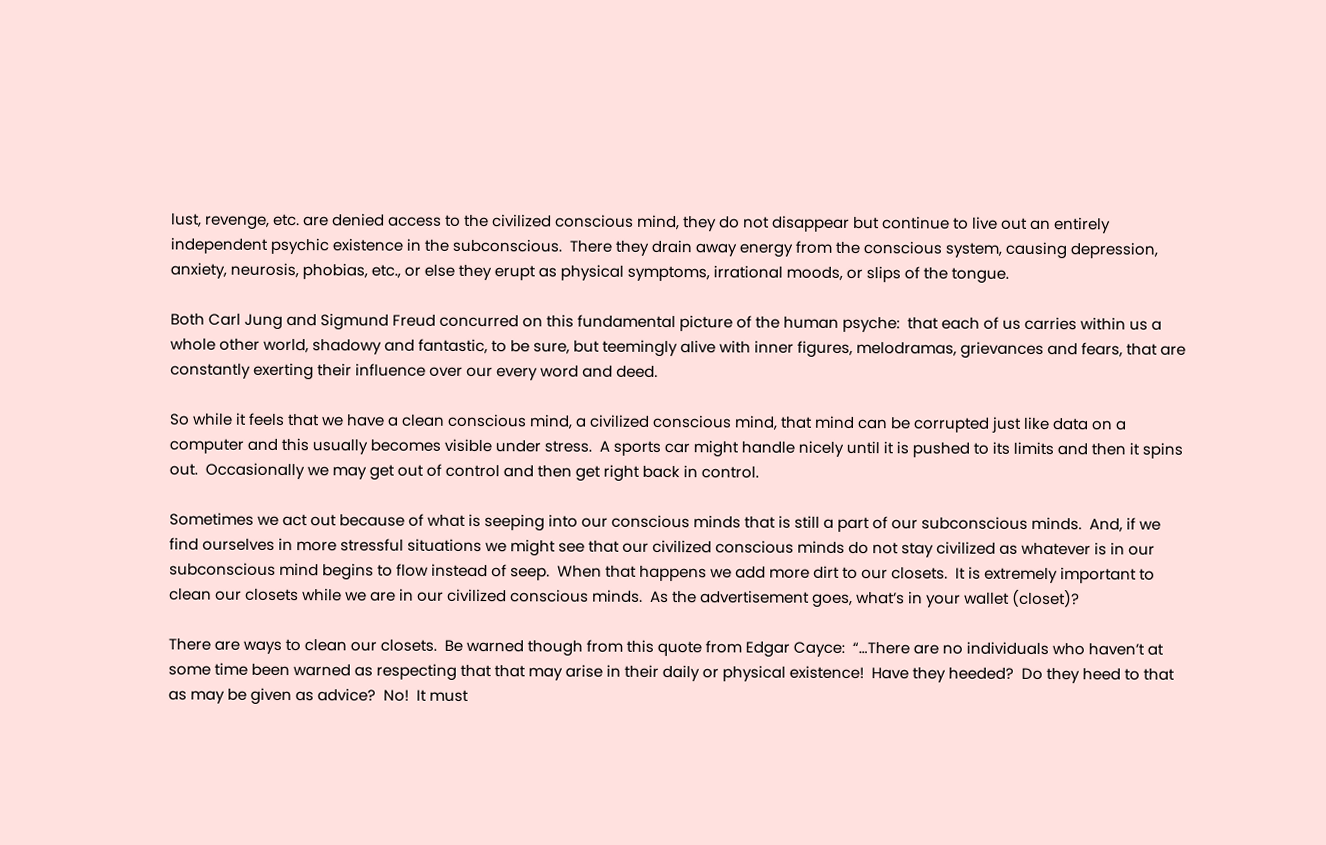lust, revenge, etc. are denied access to the civilized conscious mind, they do not disappear but continue to live out an entirely independent psychic existence in the subconscious.  There they drain away energy from the conscious system, causing depression, anxiety, neurosis, phobias, etc., or else they erupt as physical symptoms, irrational moods, or slips of the tongue.

Both Carl Jung and Sigmund Freud concurred on this fundamental picture of the human psyche:  that each of us carries within us a whole other world, shadowy and fantastic, to be sure, but teemingly alive with inner figures, melodramas, grievances and fears, that are constantly exerting their influence over our every word and deed.

So while it feels that we have a clean conscious mind, a civilized conscious mind, that mind can be corrupted just like data on a computer and this usually becomes visible under stress.  A sports car might handle nicely until it is pushed to its limits and then it spins out.  Occasionally we may get out of control and then get right back in control.

Sometimes we act out because of what is seeping into our conscious minds that is still a part of our subconscious minds.  And, if we find ourselves in more stressful situations we might see that our civilized conscious minds do not stay civilized as whatever is in our subconscious mind begins to flow instead of seep.  When that happens we add more dirt to our closets.  It is extremely important to clean our closets while we are in our civilized conscious minds.  As the advertisement goes, what’s in your wallet (closet)?

There are ways to clean our closets.  Be warned though from this quote from Edgar Cayce:  “…There are no individuals who haven’t at some time been warned as respecting that that may arise in their daily or physical existence!  Have they heeded?  Do they heed to that as may be given as advice?  No!  It must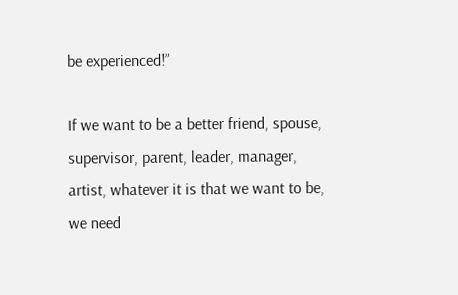be experienced!”

If we want to be a better friend, spouse, supervisor, parent, leader, manager, artist, whatever it is that we want to be, we need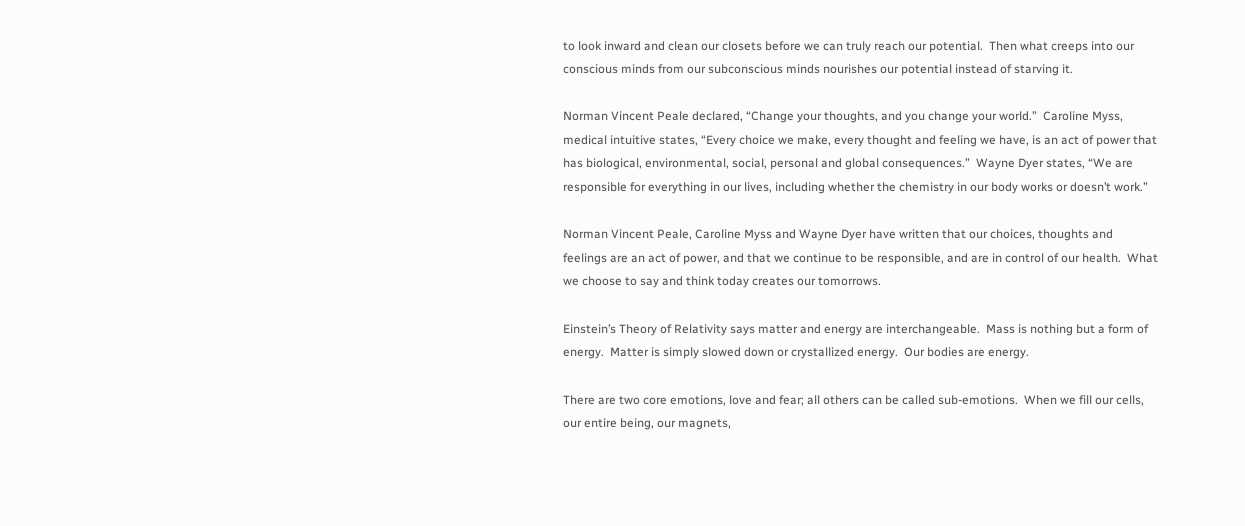to look inward and clean our closets before we can truly reach our potential.  Then what creeps into our conscious minds from our subconscious minds nourishes our potential instead of starving it.

Norman Vincent Peale declared, “Change your thoughts, and you change your world.”  Caroline Myss, medical intuitive states, “Every choice we make, every thought and feeling we have, is an act of power that has biological, environmental, social, personal and global consequences.”  Wayne Dyer states, “We are responsible for everything in our lives, including whether the chemistry in our body works or doesn’t work.”

Norman Vincent Peale, Caroline Myss and Wayne Dyer have written that our choices, thoughts and feelings are an act of power, and that we continue to be responsible, and are in control of our health.  What we choose to say and think today creates our tomorrows.

Einstein’s Theory of Relativity says matter and energy are interchangeable.  Mass is nothing but a form of energy.  Matter is simply slowed down or crystallized energy.  Our bodies are energy.

There are two core emotions, love and fear; all others can be called sub-emotions.  When we fill our cells, our entire being, our magnets,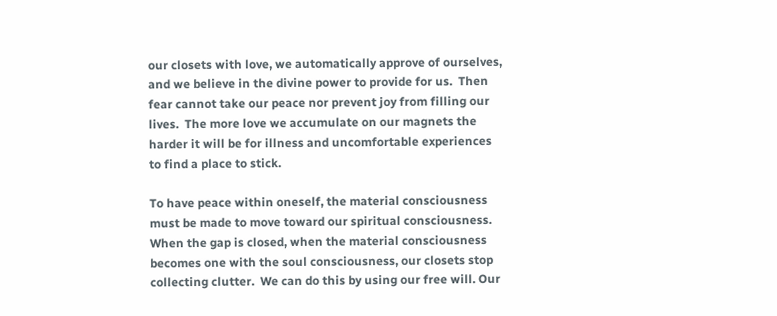our closets with love, we automatically approve of ourselves, and we believe in the divine power to provide for us.  Then fear cannot take our peace nor prevent joy from filling our lives.  The more love we accumulate on our magnets the harder it will be for illness and uncomfortable experiences to find a place to stick.

To have peace within oneself, the material consciousness must be made to move toward our spiritual consciousness.  When the gap is closed, when the material consciousness becomes one with the soul consciousness, our closets stop collecting clutter.  We can do this by using our free will. Our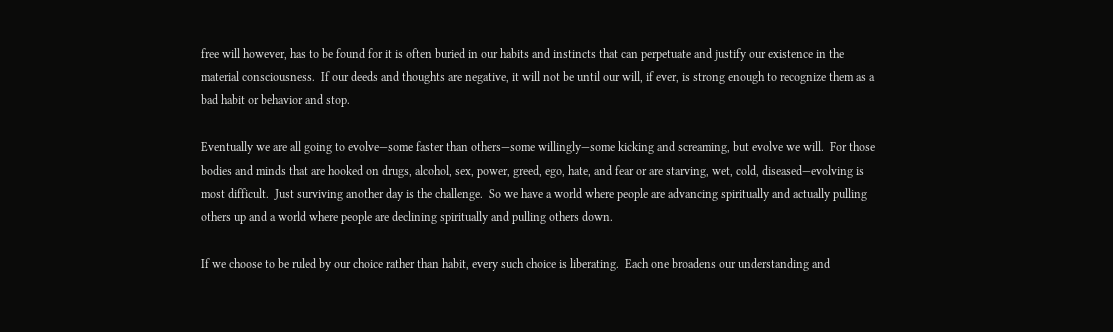free will however, has to be found for it is often buried in our habits and instincts that can perpetuate and justify our existence in the material consciousness.  If our deeds and thoughts are negative, it will not be until our will, if ever, is strong enough to recognize them as a bad habit or behavior and stop.

Eventually we are all going to evolve—some faster than others—some willingly—some kicking and screaming, but evolve we will.  For those bodies and minds that are hooked on drugs, alcohol, sex, power, greed, ego, hate, and fear or are starving, wet, cold, diseased—evolving is most difficult.  Just surviving another day is the challenge.  So we have a world where people are advancing spiritually and actually pulling others up and a world where people are declining spiritually and pulling others down.

If we choose to be ruled by our choice rather than habit, every such choice is liberating.  Each one broadens our understanding and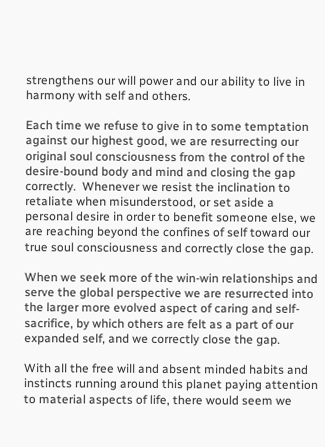strengthens our will power and our ability to live in harmony with self and others.

Each time we refuse to give in to some temptation against our highest good, we are resurrecting our original soul consciousness from the control of the desire-bound body and mind and closing the gap correctly.  Whenever we resist the inclination to retaliate when misunderstood, or set aside a personal desire in order to benefit someone else, we are reaching beyond the confines of self toward our true soul consciousness and correctly close the gap.

When we seek more of the win-win relationships and serve the global perspective we are resurrected into the larger more evolved aspect of caring and self-sacrifice, by which others are felt as a part of our expanded self, and we correctly close the gap.

With all the free will and absent minded habits and instincts running around this planet paying attention to material aspects of life, there would seem we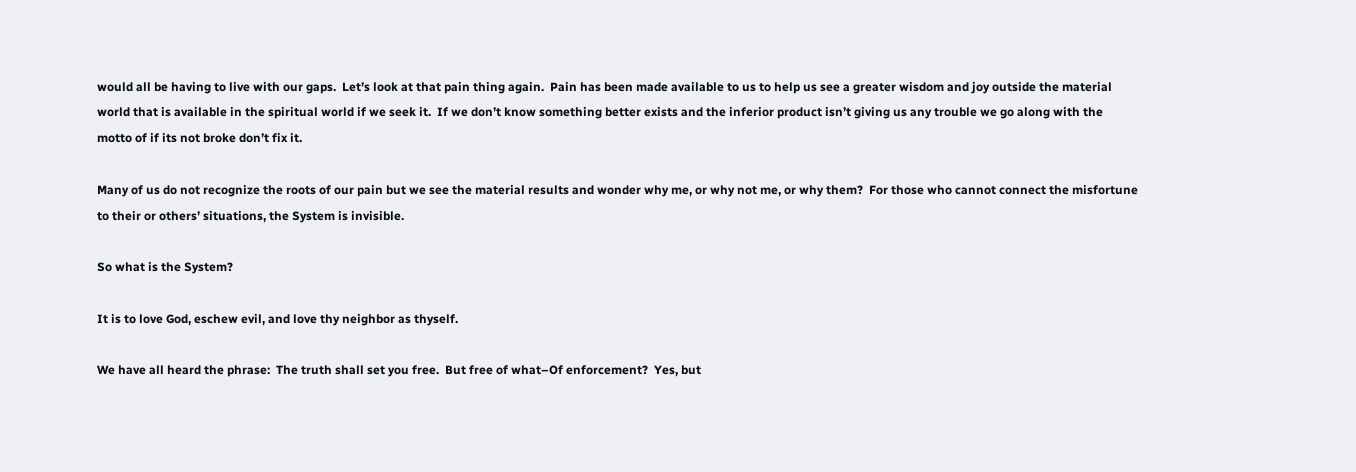would all be having to live with our gaps.  Let’s look at that pain thing again.  Pain has been made available to us to help us see a greater wisdom and joy outside the material world that is available in the spiritual world if we seek it.  If we don’t know something better exists and the inferior product isn’t giving us any trouble we go along with the motto of if its not broke don’t fix it.

Many of us do not recognize the roots of our pain but we see the material results and wonder why me, or why not me, or why them?  For those who cannot connect the misfortune to their or others’ situations, the System is invisible.

So what is the System?

It is to love God, eschew evil, and love thy neighbor as thyself.

We have all heard the phrase:  The truth shall set you free.  But free of what–Of enforcement?  Yes, but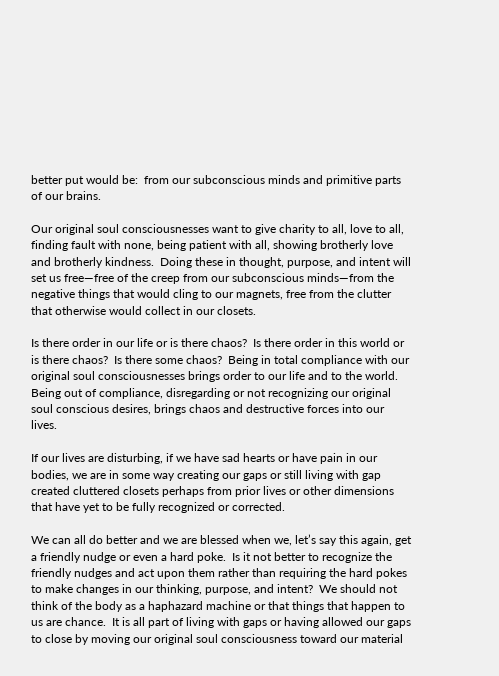better put would be:  from our subconscious minds and primitive parts of our brains.

Our original soul consciousnesses want to give charity to all, love to all, finding fault with none, being patient with all, showing brotherly love and brotherly kindness.  Doing these in thought, purpose, and intent will set us free—free of the creep from our subconscious minds—from the negative things that would cling to our magnets, free from the clutter that otherwise would collect in our closets.

Is there order in our life or is there chaos?  Is there order in this world or is there chaos?  Is there some chaos?  Being in total compliance with our original soul consciousnesses brings order to our life and to the world.  Being out of compliance, disregarding or not recognizing our original soul conscious desires, brings chaos and destructive forces into our lives.

If our lives are disturbing, if we have sad hearts or have pain in our bodies, we are in some way creating our gaps or still living with gap created cluttered closets perhaps from prior lives or other dimensions that have yet to be fully recognized or corrected.

We can all do better and we are blessed when we, let’s say this again, get a friendly nudge or even a hard poke.  Is it not better to recognize the friendly nudges and act upon them rather than requiring the hard pokes to make changes in our thinking, purpose, and intent?  We should not think of the body as a haphazard machine or that things that happen to us are chance.  It is all part of living with gaps or having allowed our gaps to close by moving our original soul consciousness toward our material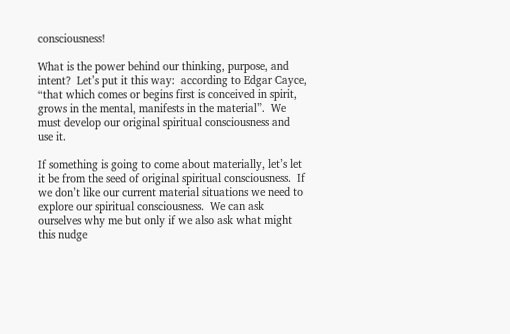consciousness!

What is the power behind our thinking, purpose, and intent?  Let’s put it this way:  according to Edgar Cayce, “that which comes or begins first is conceived in spirit, grows in the mental, manifests in the material”.  We must develop our original spiritual consciousness and use it.

If something is going to come about materially, let’s let it be from the seed of original spiritual consciousness.  If we don’t like our current material situations we need to explore our spiritual consciousness.  We can ask ourselves why me but only if we also ask what might this nudge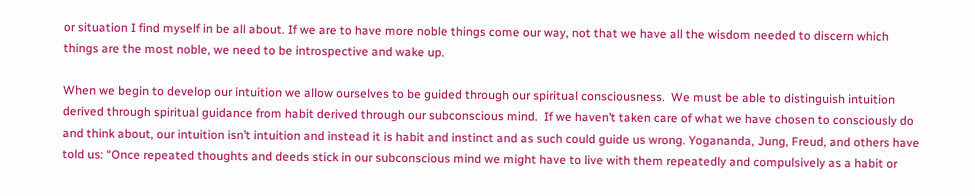or situation I find myself in be all about. If we are to have more noble things come our way, not that we have all the wisdom needed to discern which things are the most noble, we need to be introspective and wake up.

When we begin to develop our intuition we allow ourselves to be guided through our spiritual consciousness.  We must be able to distinguish intuition derived through spiritual guidance from habit derived through our subconscious mind.  If we haven’t taken care of what we have chosen to consciously do and think about, our intuition isn’t intuition and instead it is habit and instinct and as such could guide us wrong. Yogananda, Jung, Freud, and others have told us: “Once repeated thoughts and deeds stick in our subconscious mind we might have to live with them repeatedly and compulsively as a habit or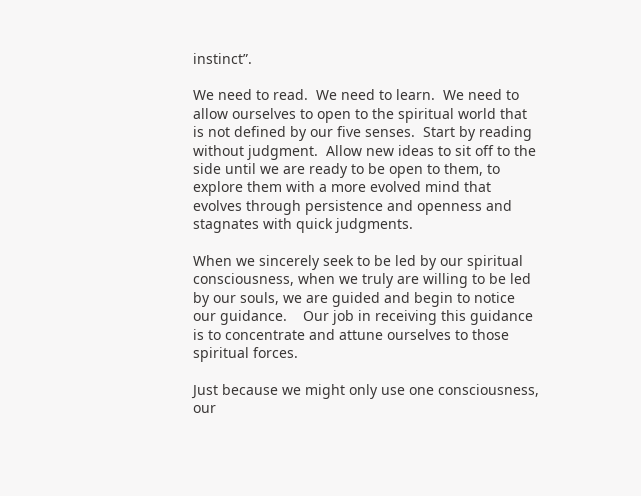instinct”.

We need to read.  We need to learn.  We need to allow ourselves to open to the spiritual world that is not defined by our five senses.  Start by reading without judgment.  Allow new ideas to sit off to the side until we are ready to be open to them, to explore them with a more evolved mind that evolves through persistence and openness and stagnates with quick judgments.

When we sincerely seek to be led by our spiritual consciousness, when we truly are willing to be led by our souls, we are guided and begin to notice our guidance.    Our job in receiving this guidance is to concentrate and attune ourselves to those spiritual forces.

Just because we might only use one consciousness, our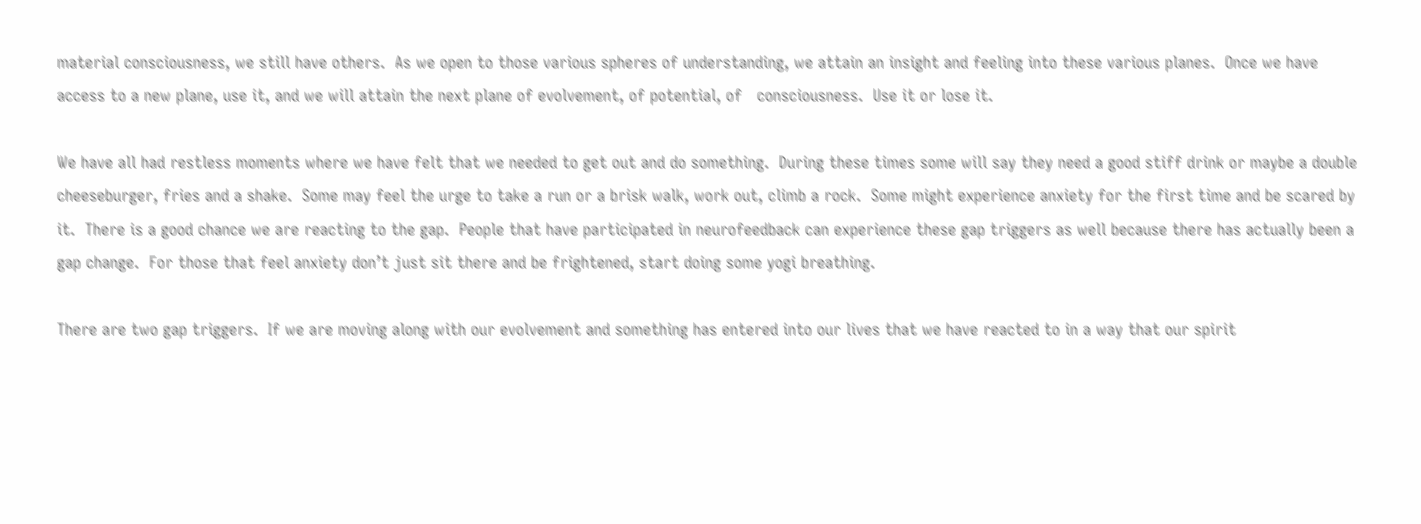material consciousness, we still have others.  As we open to those various spheres of understanding, we attain an insight and feeling into these various planes.  Once we have access to a new plane, use it, and we will attain the next plane of evolvement, of potential, of   consciousness.  Use it or lose it.

We have all had restless moments where we have felt that we needed to get out and do something.  During these times some will say they need a good stiff drink or maybe a double cheeseburger, fries and a shake.  Some may feel the urge to take a run or a brisk walk, work out, climb a rock.  Some might experience anxiety for the first time and be scared by it.  There is a good chance we are reacting to the gap.  People that have participated in neurofeedback can experience these gap triggers as well because there has actually been a gap change.  For those that feel anxiety don’t just sit there and be frightened, start doing some yogi breathing.

There are two gap triggers.  If we are moving along with our evolvement and something has entered into our lives that we have reacted to in a way that our spirit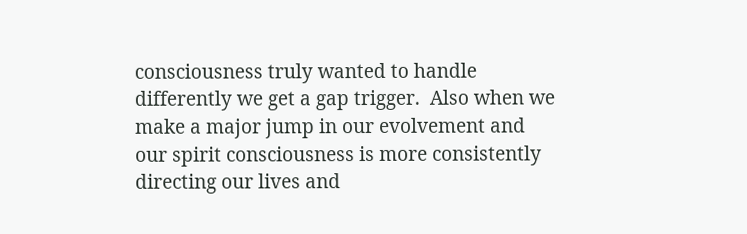consciousness truly wanted to handle differently we get a gap trigger.  Also when we make a major jump in our evolvement and our spirit consciousness is more consistently directing our lives and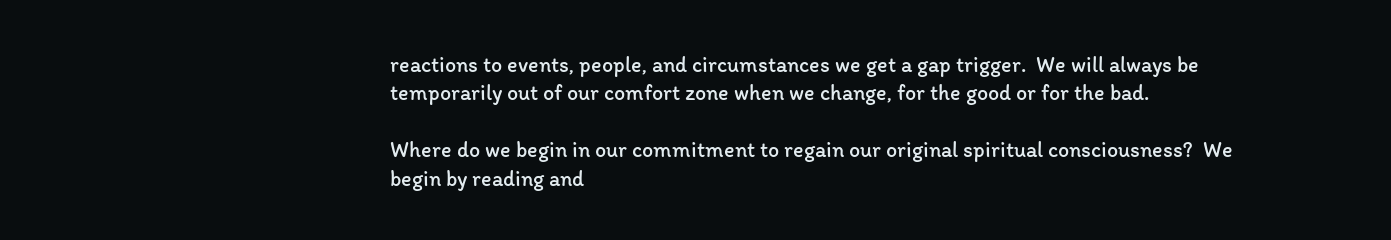reactions to events, people, and circumstances we get a gap trigger.  We will always be temporarily out of our comfort zone when we change, for the good or for the bad.

Where do we begin in our commitment to regain our original spiritual consciousness?  We begin by reading and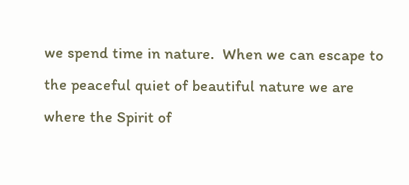we spend time in nature.  When we can escape to the peaceful quiet of beautiful nature we are where the Spirit of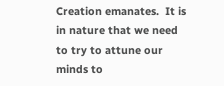Creation emanates.  It is in nature that we need to try to attune our minds to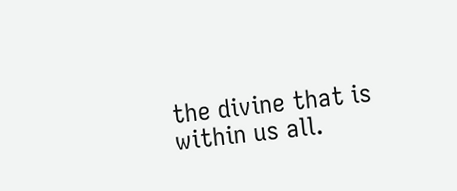the divine that is within us all.